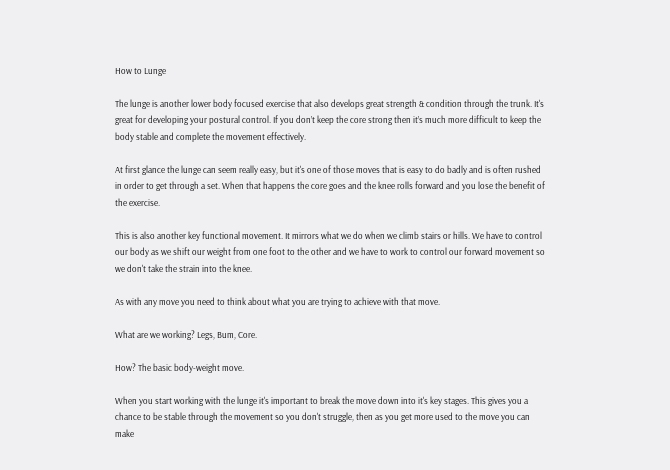How to Lunge

The lunge is another lower body focused exercise that also develops great strength & condition through the trunk. It's great for developing your postural control. If you don’t keep the core strong then it’s much more difficult to keep the body stable and complete the movement effectively.

At first glance the lunge can seem really easy, but it's one of those moves that is easy to do badly and is often rushed in order to get through a set. When that happens the core goes and the knee rolls forward and you lose the benefit of the exercise.

This is also another key functional movement. It mirrors what we do when we climb stairs or hills. We have to control our body as we shift our weight from one foot to the other and we have to work to control our forward movement so we don't take the strain into the knee.

As with any move you need to think about what you are trying to achieve with that move.

What are we working? Legs, Bum, Core.

How? The basic body-weight move.

When you start working with the lunge it's important to break the move down into it's key stages. This gives you a chance to be stable through the movement so you don't struggle, then as you get more used to the move you can make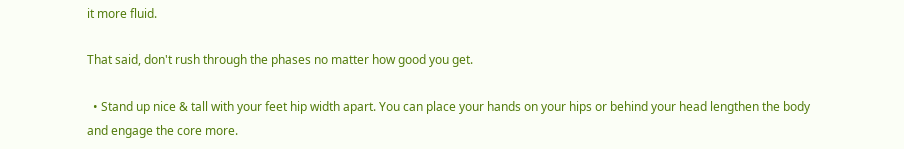it more fluid.

That said, don't rush through the phases no matter how good you get.

  • Stand up nice & tall with your feet hip width apart. You can place your hands on your hips or behind your head lengthen the body and engage the core more.